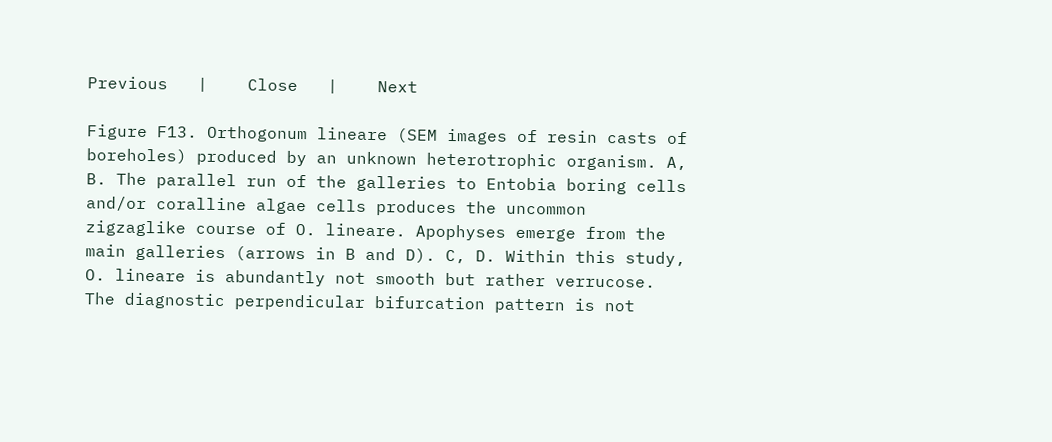Previous   |    Close   |    Next

Figure F13. Orthogonum lineare (SEM images of resin casts of boreholes) produced by an unknown heterotrophic organism. A, B. The parallel run of the galleries to Entobia boring cells and/or coralline algae cells produces the uncommon zigzaglike course of O. lineare. Apophyses emerge from the main galleries (arrows in B and D). C, D. Within this study, O. lineare is abundantly not smooth but rather verrucose. The diagnostic perpendicular bifurcation pattern is not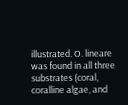illustrated. O. lineare was found in all three substrates (coral, coralline algae, and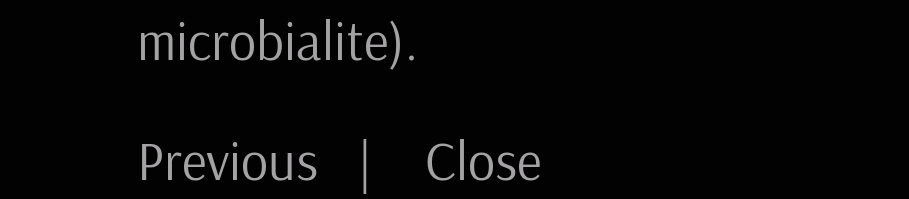microbialite).

Previous   |    Close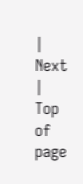|    Next   |    Top of page